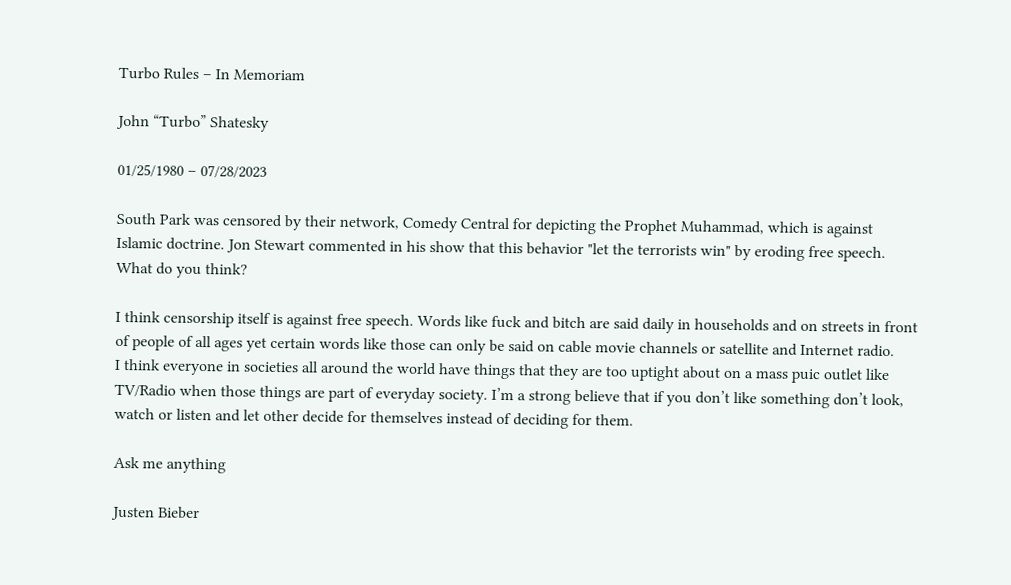Turbo Rules – In Memoriam

John “Turbo” Shatesky

01/25/1980 – 07/28/2023

South Park was censored by their network, Comedy Central for depicting the Prophet Muhammad, which is against Islamic doctrine. Jon Stewart commented in his show that this behavior "let the terrorists win" by eroding free speech. What do you think?

I think censorship itself is against free speech. Words like fuck and bitch are said daily in households and on streets in front of people of all ages yet certain words like those can only be said on cable movie channels or satellite and Internet radio.
I think everyone in societies all around the world have things that they are too uptight about on a mass puic outlet like TV/Radio when those things are part of everyday society. I’m a strong believe that if you don’t like something don’t look, watch or listen and let other decide for themselves instead of deciding for them.

Ask me anything

Justen Bieber